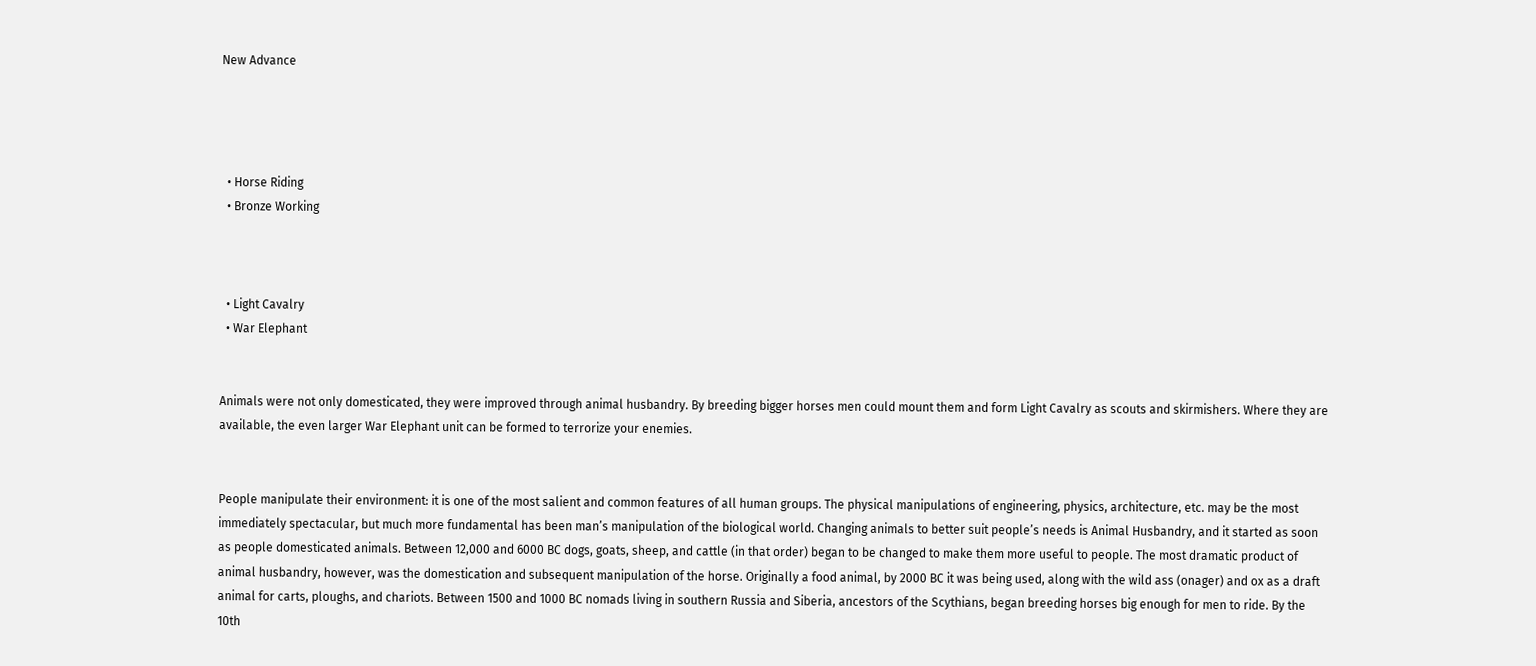New Advance




  • Horse Riding
  • Bronze Working



  • Light Cavalry
  • War Elephant


Animals were not only domesticated, they were improved through animal husbandry. By breeding bigger horses men could mount them and form Light Cavalry as scouts and skirmishers. Where they are available, the even larger War Elephant unit can be formed to terrorize your enemies.


People manipulate their environment: it is one of the most salient and common features of all human groups. The physical manipulations of engineering, physics, architecture, etc. may be the most immediately spectacular, but much more fundamental has been man’s manipulation of the biological world. Changing animals to better suit people’s needs is Animal Husbandry, and it started as soon as people domesticated animals. Between 12,000 and 6000 BC dogs, goats, sheep, and cattle (in that order) began to be changed to make them more useful to people. The most dramatic product of animal husbandry, however, was the domestication and subsequent manipulation of the horse. Originally a food animal, by 2000 BC it was being used, along with the wild ass (onager) and ox as a draft animal for carts, ploughs, and chariots. Between 1500 and 1000 BC nomads living in southern Russia and Siberia, ancestors of the Scythians, began breeding horses big enough for men to ride. By the 10th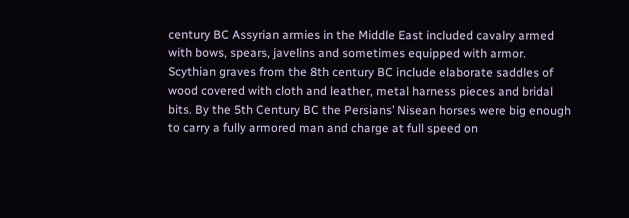century BC Assyrian armies in the Middle East included cavalry armed with bows, spears, javelins and sometimes equipped with armor. Scythian graves from the 8th century BC include elaborate saddles of wood covered with cloth and leather, metal harness pieces and bridal bits. By the 5th Century BC the Persians’ Nisean horses were big enough to carry a fully armored man and charge at full speed on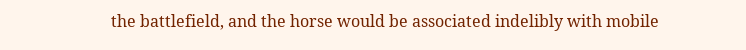the battlefield, and the horse would be associated indelibly with mobile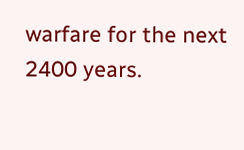warfare for the next 2400 years.